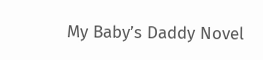My Baby’s Daddy Novel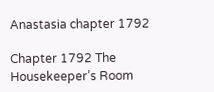Anastasia chapter 1792

Chapter 1792 The Housekeeper’s Room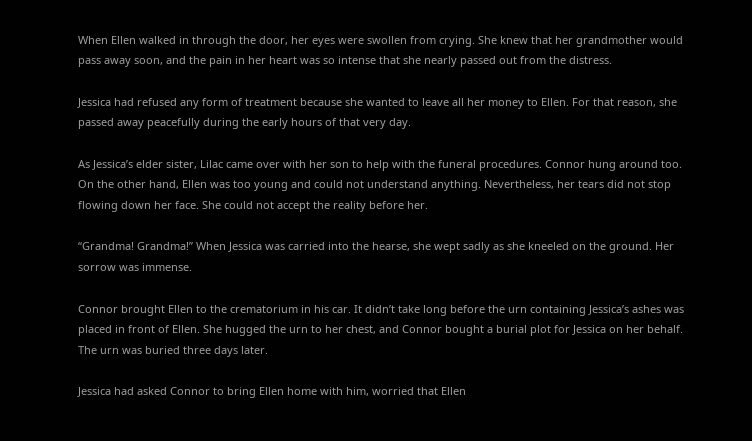When Ellen walked in through the door, her eyes were swollen from crying. She knew that her grandmother would pass away soon, and the pain in her heart was so intense that she nearly passed out from the distress.

Jessica had refused any form of treatment because she wanted to leave all her money to Ellen. For that reason, she passed away peacefully during the early hours of that very day.

As Jessica’s elder sister, Lilac came over with her son to help with the funeral procedures. Connor hung around too. On the other hand, Ellen was too young and could not understand anything. Nevertheless, her tears did not stop flowing down her face. She could not accept the reality before her.

“Grandma! Grandma!” When Jessica was carried into the hearse, she wept sadly as she kneeled on the ground. Her sorrow was immense.

Connor brought Ellen to the crematorium in his car. It didn’t take long before the urn containing Jessica’s ashes was placed in front of Ellen. She hugged the urn to her chest, and Connor bought a burial plot for Jessica on her behalf. The urn was buried three days later.

Jessica had asked Connor to bring Ellen home with him, worried that Ellen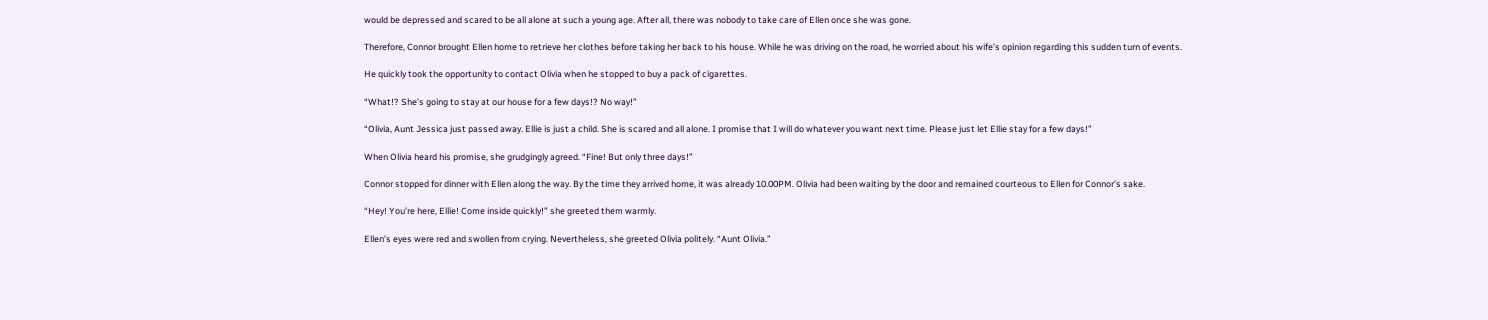would be depressed and scared to be all alone at such a young age. After all, there was nobody to take care of Ellen once she was gone.

Therefore, Connor brought Ellen home to retrieve her clothes before taking her back to his house. While he was driving on the road, he worried about his wife’s opinion regarding this sudden turn of events.

He quickly took the opportunity to contact Olivia when he stopped to buy a pack of cigarettes.

“What!? She’s going to stay at our house for a few days!? No way!”

“Olivia, Aunt Jessica just passed away. Ellie is just a child. She is scared and all alone. I promise that I will do whatever you want next time. Please just let Ellie stay for a few days!”

When Olivia heard his promise, she grudgingly agreed. “Fine! But only three days!”

Connor stopped for dinner with Ellen along the way. By the time they arrived home, it was already 10.00PM. Olivia had been waiting by the door and remained courteous to Ellen for Connor’s sake.

“Hey! You’re here, Ellie! Come inside quickly!” she greeted them warmly.

Ellen’s eyes were red and swollen from crying. Nevertheless, she greeted Olivia politely. “Aunt Olivia.”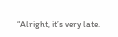“Alright, it’s very late.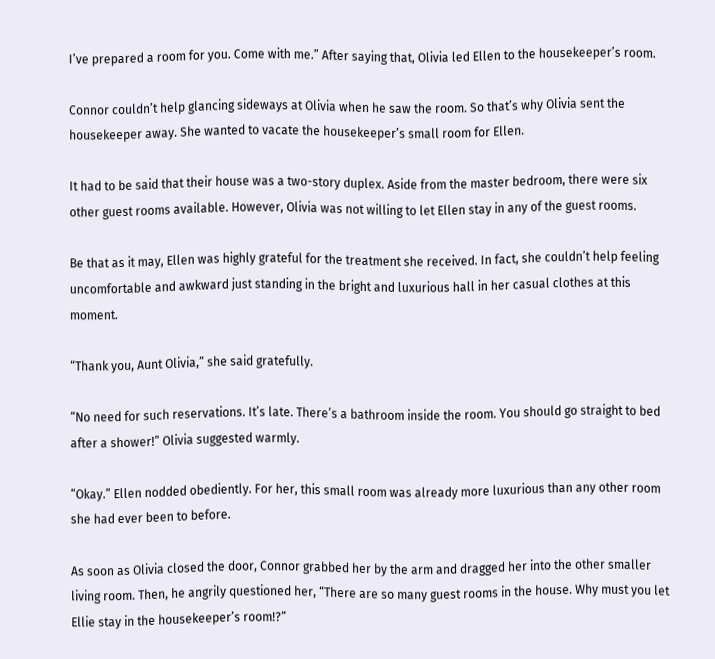I’ve prepared a room for you. Come with me.” After saying that, Olivia led Ellen to the housekeeper’s room.

Connor couldn’t help glancing sideways at Olivia when he saw the room. So that’s why Olivia sent the housekeeper away. She wanted to vacate the housekeeper’s small room for Ellen.

It had to be said that their house was a two-story duplex. Aside from the master bedroom, there were six other guest rooms available. However, Olivia was not willing to let Ellen stay in any of the guest rooms.

Be that as it may, Ellen was highly grateful for the treatment she received. In fact, she couldn’t help feeling uncomfortable and awkward just standing in the bright and luxurious hall in her casual clothes at this moment.

“Thank you, Aunt Olivia,” she said gratefully.

“No need for such reservations. It’s late. There’s a bathroom inside the room. You should go straight to bed after a shower!” Olivia suggested warmly.

“Okay.” Ellen nodded obediently. For her, this small room was already more luxurious than any other room she had ever been to before.

As soon as Olivia closed the door, Connor grabbed her by the arm and dragged her into the other smaller living room. Then, he angrily questioned her, “There are so many guest rooms in the house. Why must you let Ellie stay in the housekeeper’s room!?”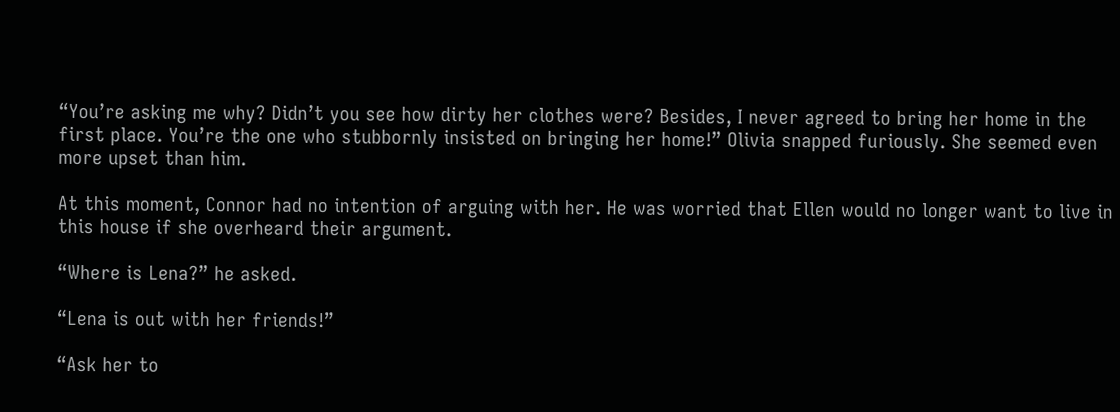“You’re asking me why? Didn’t you see how dirty her clothes were? Besides, I never agreed to bring her home in the first place. You’re the one who stubbornly insisted on bringing her home!” Olivia snapped furiously. She seemed even more upset than him.

At this moment, Connor had no intention of arguing with her. He was worried that Ellen would no longer want to live in this house if she overheard their argument.

“Where is Lena?” he asked.

“Lena is out with her friends!”

“Ask her to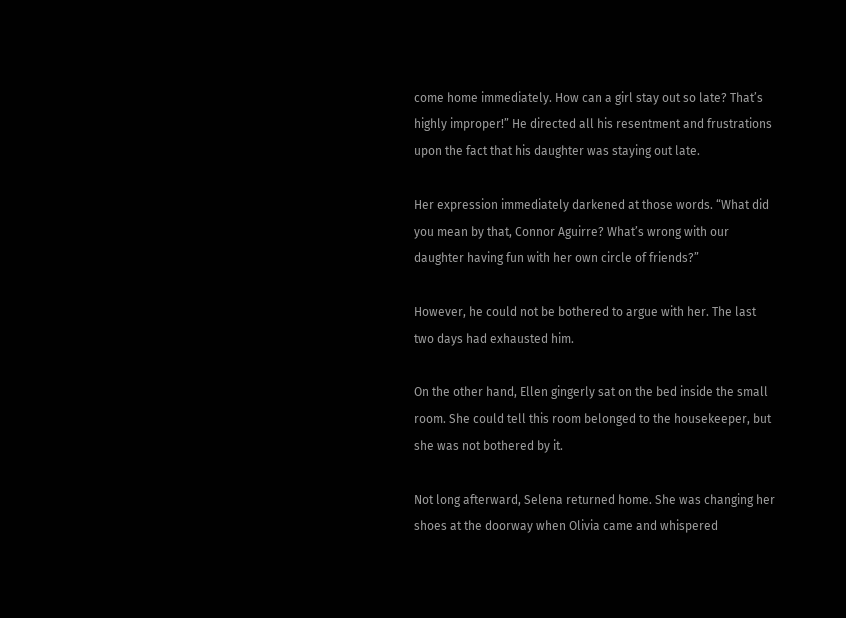come home immediately. How can a girl stay out so late? That’s highly improper!” He directed all his resentment and frustrations upon the fact that his daughter was staying out late.

Her expression immediately darkened at those words. “What did you mean by that, Connor Aguirre? What’s wrong with our daughter having fun with her own circle of friends?”

However, he could not be bothered to argue with her. The last two days had exhausted him.

On the other hand, Ellen gingerly sat on the bed inside the small room. She could tell this room belonged to the housekeeper, but she was not bothered by it.

Not long afterward, Selena returned home. She was changing her shoes at the doorway when Olivia came and whispered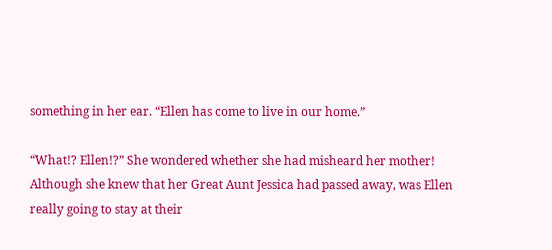something in her ear. “Ellen has come to live in our home.”

“What!? Ellen!?” She wondered whether she had misheard her mother! Although she knew that her Great Aunt Jessica had passed away, was Ellen really going to stay at their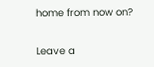home from now on?

Leave a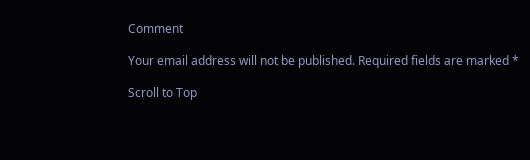Comment

Your email address will not be published. Required fields are marked *

Scroll to Top